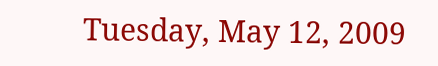Tuesday, May 12, 2009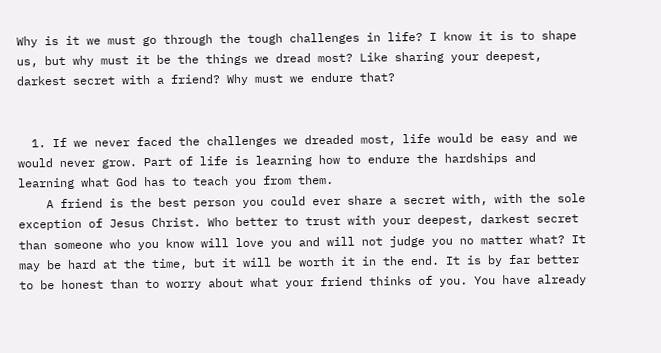Why is it we must go through the tough challenges in life? I know it is to shape us, but why must it be the things we dread most? Like sharing your deepest, darkest secret with a friend? Why must we endure that?


  1. If we never faced the challenges we dreaded most, life would be easy and we would never grow. Part of life is learning how to endure the hardships and learning what God has to teach you from them.
    A friend is the best person you could ever share a secret with, with the sole exception of Jesus Christ. Who better to trust with your deepest, darkest secret than someone who you know will love you and will not judge you no matter what? It may be hard at the time, but it will be worth it in the end. It is by far better to be honest than to worry about what your friend thinks of you. You have already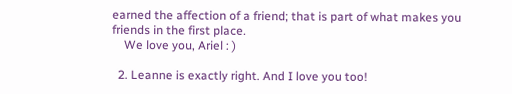earned the affection of a friend; that is part of what makes you friends in the first place.
    We love you, Ariel : )

  2. Leanne is exactly right. And I love you too!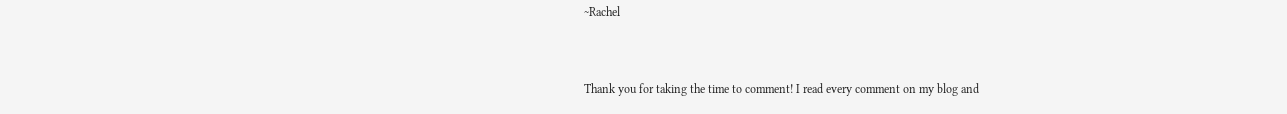~Rachel


Thank you for taking the time to comment! I read every comment on my blog and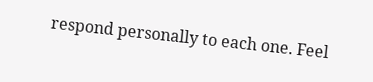respond personally to each one. Feel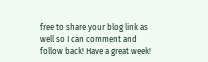free to share your blog link as well so I can comment and follow back! Have a great week!